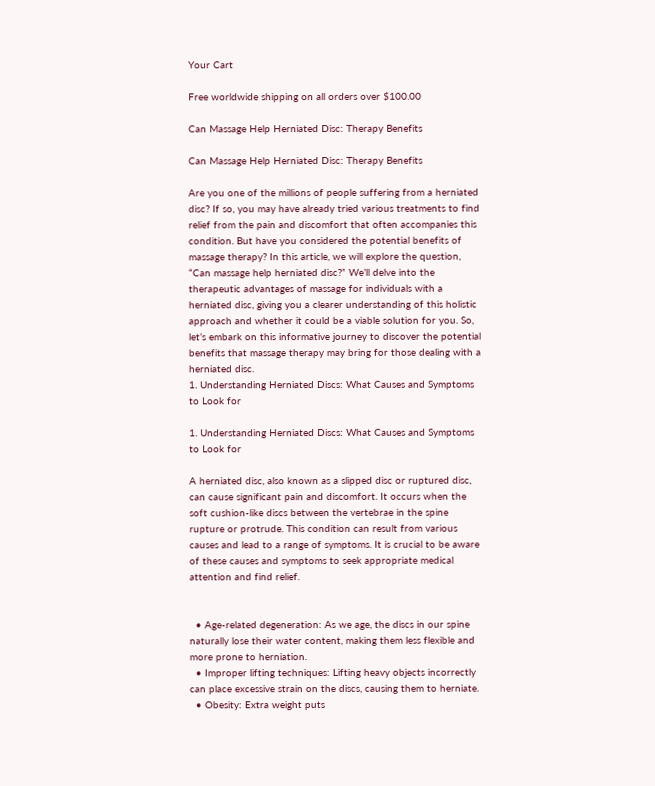Your Cart

Free worldwide shipping on all orders over $100.00

Can Massage Help Herniated Disc: Therapy Benefits

Can Massage Help Herniated Disc: Therapy Benefits

Are you one of the millions of people suffering from a herniated disc? If so, you may have already tried various treatments to find relief from the pain and discomfort that often accompanies this condition. But have you considered the potential benefits of massage therapy? In this article, we will explore the question, “Can massage help herniated disc?” We’ll delve into the therapeutic advantages of massage for individuals with a herniated disc, giving you a clearer understanding of this holistic approach and whether it could be a viable solution for you. So, let’s embark on this informative journey to discover the potential benefits that massage therapy may bring for those dealing with a herniated disc.
1. Understanding Herniated Discs: What Causes and Symptoms to Look for

1. Understanding Herniated Discs: What Causes and Symptoms to Look for

A herniated disc, also known as a slipped disc or ruptured disc, can cause significant pain and discomfort. It occurs when the soft cushion-like discs between the vertebrae in the spine rupture or protrude. This condition can result from various causes and lead to a range of symptoms. It is crucial to be aware of these causes and symptoms to seek appropriate medical attention and find relief.


  • Age-related degeneration: As we age, the discs in our spine naturally lose their water content, making them less flexible and more prone to herniation.
  • Improper lifting techniques: Lifting heavy objects incorrectly can place excessive strain on the discs, causing them to herniate.
  • Obesity: Extra weight puts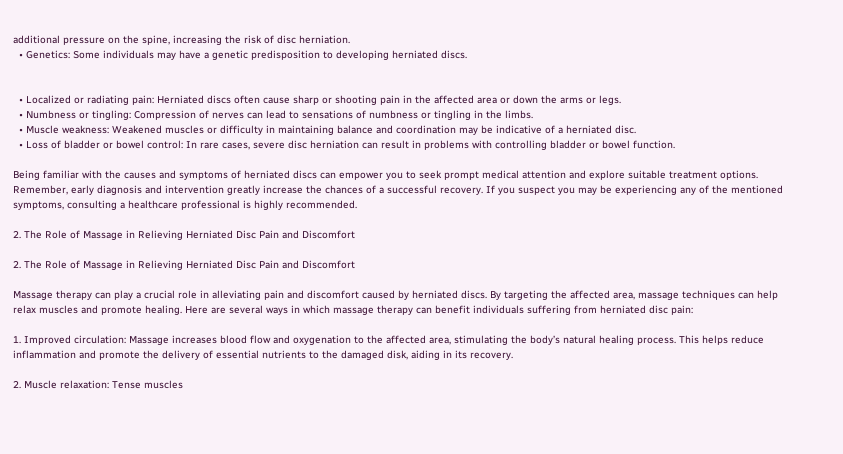additional pressure on the spine, increasing the risk of disc herniation.
  • Genetics: Some individuals may have a genetic predisposition to developing herniated discs.


  • Localized or radiating pain: Herniated discs often cause sharp or shooting pain in the affected area or down the arms or legs.
  • Numbness or tingling: Compression of nerves can lead to sensations of numbness or tingling in the limbs.
  • Muscle weakness: Weakened muscles or difficulty in maintaining balance and coordination may be indicative of a herniated disc.
  • Loss of bladder or bowel control: In rare cases, severe disc herniation can result in problems with controlling bladder or bowel function.

Being familiar with the causes and symptoms of herniated discs can empower you to seek prompt medical attention and explore suitable treatment options. Remember, early diagnosis and intervention greatly increase the chances of a successful recovery. If you suspect you may be experiencing any of the mentioned symptoms, consulting a healthcare professional is highly recommended.

2. The Role of Massage in Relieving Herniated Disc Pain and Discomfort

2. The Role of Massage in Relieving Herniated Disc Pain and Discomfort

Massage therapy can play a crucial role in alleviating pain and discomfort caused by herniated discs. By targeting the affected area, massage techniques can help relax muscles and promote healing. Here are several ways in which massage therapy can benefit individuals suffering from herniated disc pain:

1. Improved circulation: Massage increases blood flow and oxygenation to the affected area, stimulating the body’s natural healing process. This helps reduce inflammation and promote the delivery of essential nutrients to the damaged disk, aiding in its recovery.

2. Muscle relaxation: Tense muscles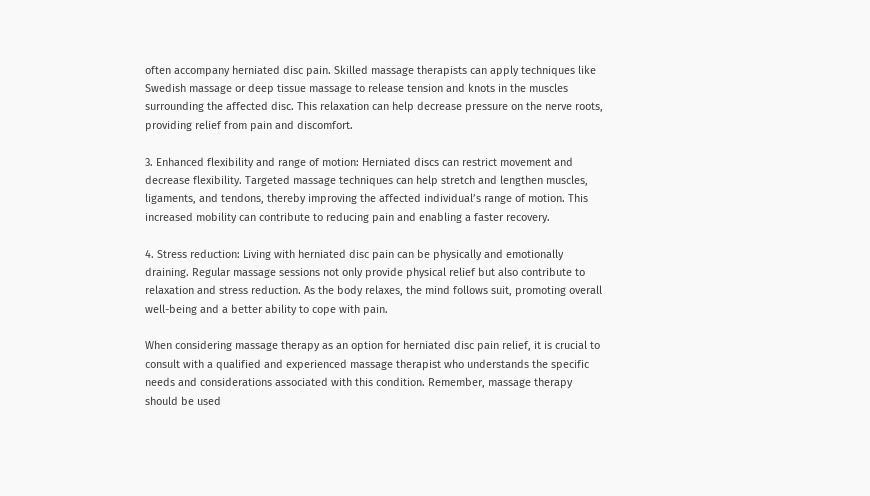often accompany herniated disc pain. Skilled massage therapists can apply techniques like Swedish massage or deep tissue massage to release tension and knots in the muscles surrounding the affected disc. This relaxation can help decrease pressure on the nerve roots, providing relief from pain and discomfort.

3. Enhanced flexibility and range of motion: Herniated discs can restrict movement and decrease flexibility. Targeted massage techniques can help stretch and lengthen muscles, ligaments, and tendons, thereby improving the affected individual’s range of motion. This increased mobility can contribute to reducing pain and enabling a faster recovery.

4. Stress reduction: Living with herniated disc pain can be physically and emotionally draining. Regular massage sessions not only provide physical relief but also contribute to relaxation and stress reduction. As the body relaxes, the mind follows suit, promoting overall well-being and a better ability to cope with pain.

When considering massage therapy as an option for herniated disc pain relief, it is crucial to consult with a qualified and experienced massage therapist who understands the specific needs and considerations associated with this condition. Remember, massage therapy should be used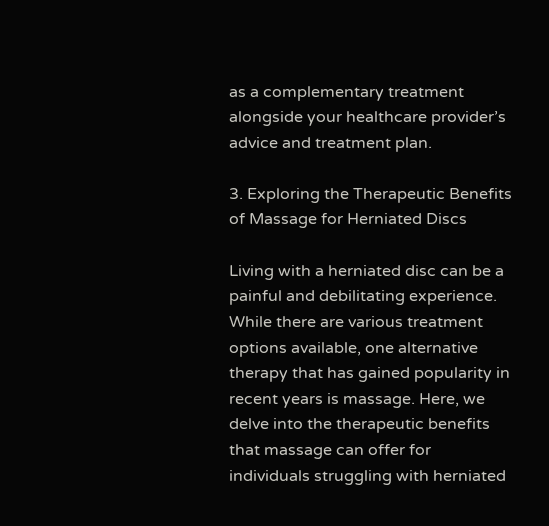as a complementary treatment alongside your healthcare provider’s advice and treatment plan.

3. Exploring the Therapeutic Benefits of Massage for Herniated Discs

Living with a herniated disc can be a painful and debilitating experience. While there are various treatment options available, one alternative therapy that has gained popularity in recent years is massage. Here, we delve into the therapeutic benefits that massage can offer for individuals struggling with herniated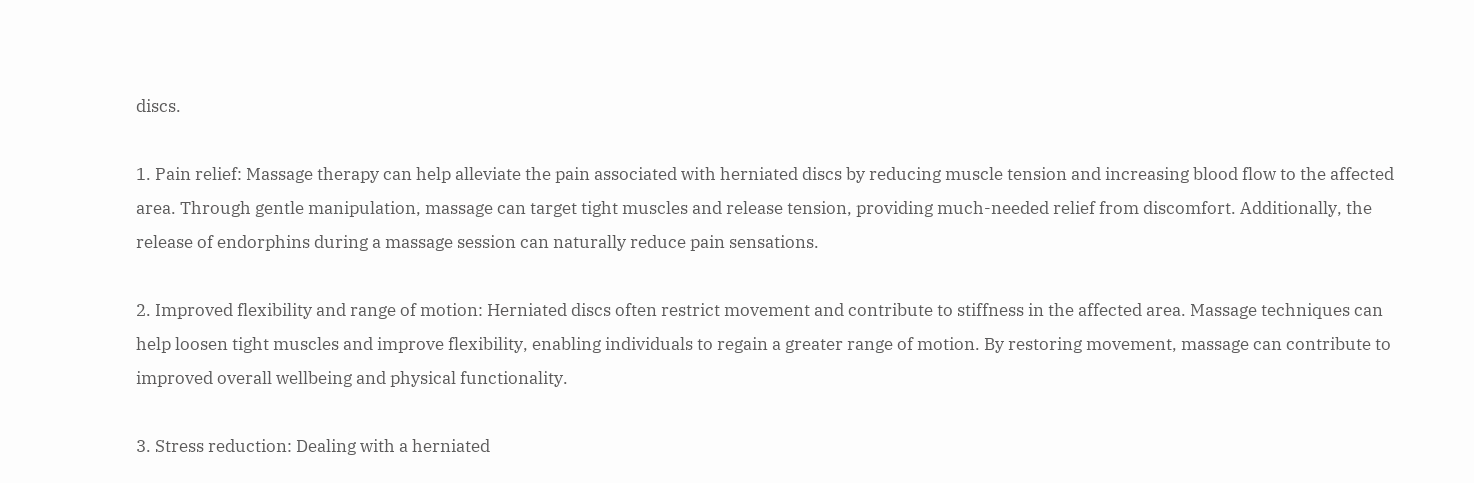discs.

1. Pain relief: Massage therapy can help alleviate the pain associated with herniated discs by reducing muscle tension and increasing blood flow to the affected area. Through gentle manipulation, massage can target tight muscles and release tension, providing much-needed relief from discomfort. Additionally, the release of endorphins during a massage session can naturally reduce pain sensations.

2. Improved flexibility and range of motion: Herniated discs often restrict movement and contribute to stiffness in the affected area. Massage techniques can help loosen tight muscles and improve flexibility, enabling individuals to regain a greater range of motion. By restoring movement, massage can contribute to improved overall wellbeing and physical functionality.

3. Stress reduction: Dealing with a herniated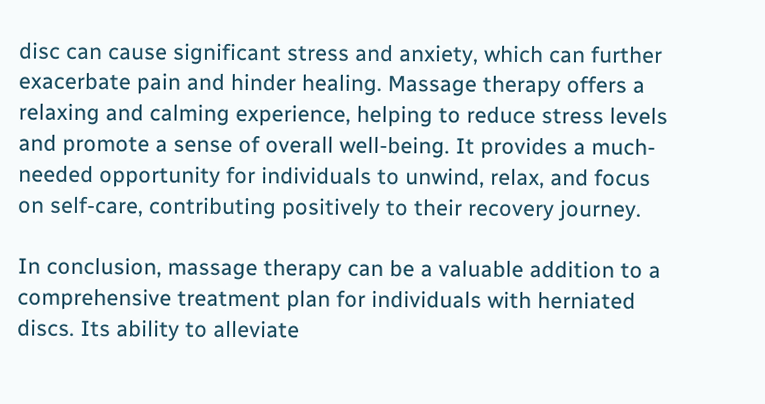disc can cause significant stress and anxiety, which can further exacerbate pain and hinder healing. Massage therapy offers a relaxing and calming experience, helping to reduce stress levels and promote a sense of overall well-being. It provides a much-needed opportunity for individuals to unwind, relax, and focus on self-care, contributing positively to their recovery journey.

In conclusion, massage therapy can be a valuable addition to a comprehensive treatment plan for individuals with herniated discs. Its ability to alleviate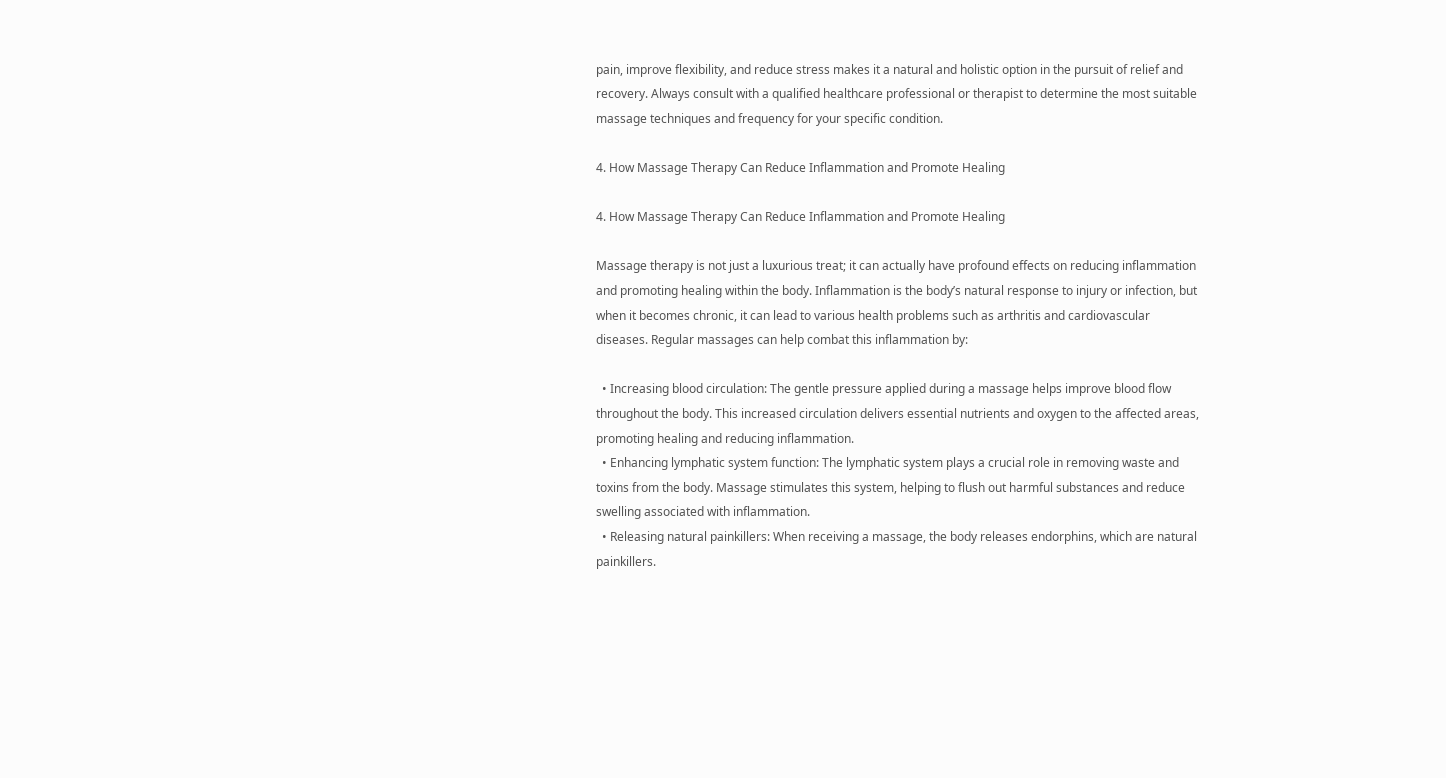pain, improve flexibility, and reduce stress makes it a natural and holistic option in the pursuit of relief and recovery. Always consult with a qualified healthcare professional or therapist to determine the most suitable massage techniques and frequency for your specific condition.

4. How Massage Therapy Can Reduce Inflammation and Promote Healing

4. How Massage Therapy Can Reduce Inflammation and Promote Healing

Massage therapy is not just a luxurious treat; it can actually have profound effects on reducing inflammation and promoting healing within the body. Inflammation is the body’s natural response to injury or infection, but when it becomes chronic, it can lead to various health problems such as arthritis and cardiovascular diseases. Regular massages can help combat this inflammation by:

  • Increasing blood circulation: The gentle pressure applied during a massage helps improve blood flow throughout the body. This increased circulation delivers essential nutrients and oxygen to the affected areas, promoting healing and reducing inflammation.
  • Enhancing lymphatic system function: The lymphatic system plays a crucial role in removing waste and toxins from the body. Massage stimulates this system, helping to flush out harmful substances and reduce swelling associated with inflammation.
  • Releasing natural painkillers: When receiving a massage, the body releases endorphins, which are natural painkillers.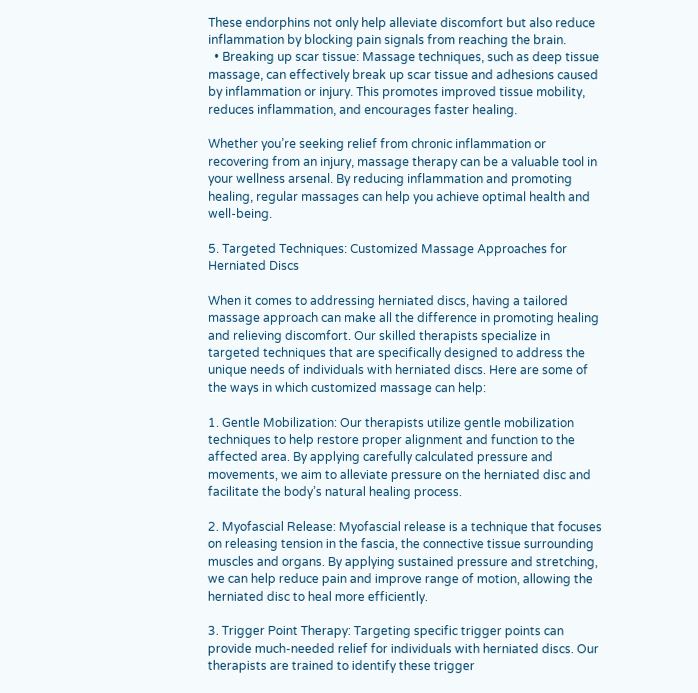These endorphins not only help alleviate discomfort but also reduce inflammation by blocking pain signals from reaching the brain.
  • Breaking up scar tissue: Massage techniques, such as deep tissue massage, can effectively break up scar tissue and adhesions caused by inflammation or injury. This promotes improved tissue mobility, reduces inflammation, and encourages faster healing.

Whether you’re seeking relief from chronic inflammation or recovering from an injury, massage therapy can be a valuable tool in your wellness arsenal. By reducing inflammation and promoting healing, regular massages can help you achieve optimal health and well-being.

5. Targeted Techniques: Customized Massage Approaches for Herniated Discs

When it comes to addressing herniated discs, having a tailored massage approach can make all the difference in promoting healing and relieving discomfort. Our skilled therapists specialize in targeted techniques that are specifically designed to address the unique needs of individuals with herniated discs. Here are some of the ways in which customized massage can help:

1. Gentle Mobilization: Our therapists utilize gentle mobilization techniques to help restore proper alignment and function to the affected area. By applying carefully calculated pressure and movements, we aim to alleviate pressure on the herniated disc and facilitate the body’s natural healing process.

2. Myofascial Release: Myofascial release is a technique that focuses on releasing tension in the fascia, the connective tissue surrounding muscles and organs. By applying sustained pressure and stretching, we can help reduce pain and improve range of motion, allowing the herniated disc to heal more efficiently.

3. Trigger Point Therapy: Targeting specific trigger points can provide much-needed relief for individuals with herniated discs. Our therapists are trained to identify these trigger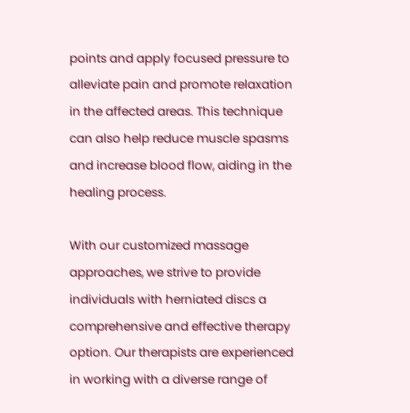points and apply focused pressure to alleviate pain and promote relaxation in the affected areas. This technique can also help reduce muscle spasms and increase blood flow, aiding in the healing process.

With our customized massage approaches, we strive to provide individuals with herniated discs a comprehensive and effective therapy option. Our therapists are experienced in working with a diverse range of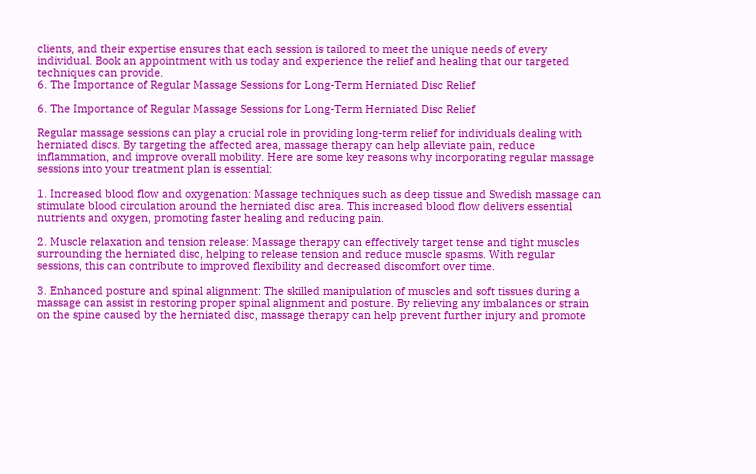clients, and their expertise ensures that each session is tailored to meet the unique needs of every individual. Book an appointment with us today and experience the relief and healing that our targeted techniques can provide.
6. The Importance of Regular Massage Sessions for Long-Term Herniated Disc Relief

6. The Importance of Regular Massage Sessions for Long-Term Herniated Disc Relief

Regular massage sessions can play a crucial role in providing long-term relief for individuals dealing with herniated discs. By targeting the affected area, massage therapy can help alleviate pain, reduce inflammation, and improve overall mobility. Here are some key reasons why incorporating regular massage sessions into your treatment plan is essential:

1. Increased blood flow and oxygenation: Massage techniques such as deep tissue and Swedish massage can stimulate blood circulation around the herniated disc area. This increased blood flow delivers essential nutrients and oxygen, promoting faster healing and reducing pain.

2. Muscle relaxation and tension release: Massage therapy can effectively target tense and tight muscles surrounding the herniated disc, helping to release tension and reduce muscle spasms. With regular sessions, this can contribute to improved flexibility and decreased discomfort over time.

3. Enhanced posture and spinal alignment: The skilled manipulation of muscles and soft tissues during a massage can assist in restoring proper spinal alignment and posture. By relieving any imbalances or strain on the spine caused by the herniated disc, massage therapy can help prevent further injury and promote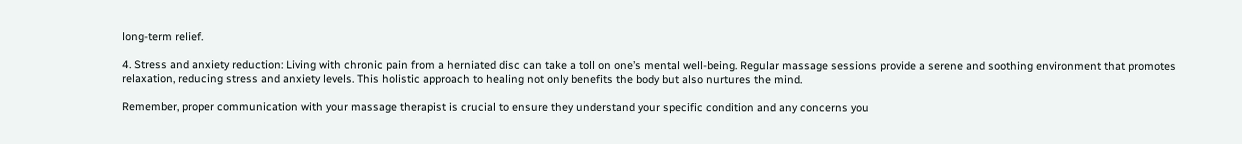long-term relief.

4. Stress and anxiety reduction: Living with chronic pain from a herniated disc can take a toll on one’s mental well-being. Regular massage sessions provide a serene and soothing environment that promotes relaxation, reducing stress and anxiety levels. This holistic approach to healing not only benefits the body but also nurtures the mind.

Remember, proper communication with your massage therapist is crucial to ensure they understand your specific condition and any concerns you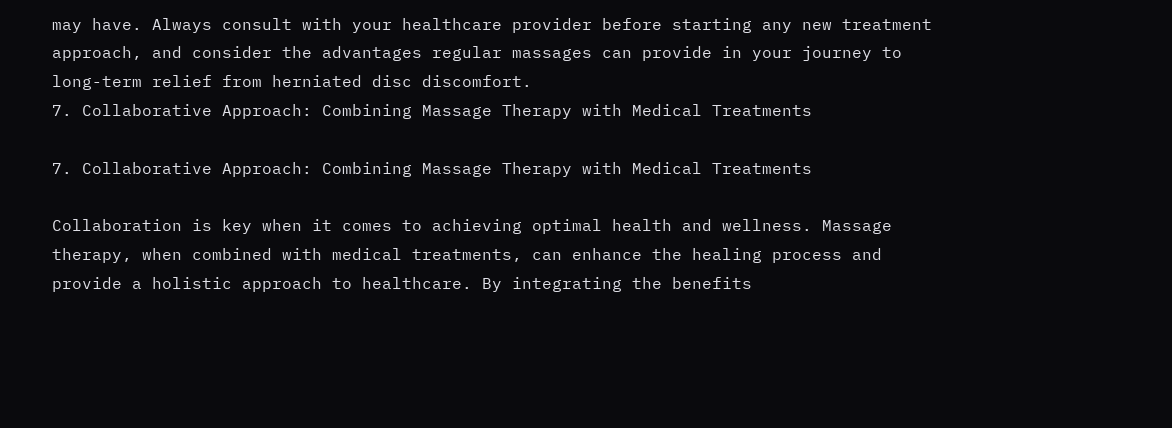may have. Always consult with your healthcare provider before starting any new treatment approach, and consider the advantages regular massages can provide in your journey to long-term relief from herniated disc discomfort.
7. Collaborative Approach: Combining Massage Therapy with Medical Treatments

7. Collaborative Approach: Combining Massage Therapy with Medical Treatments

Collaboration is key when it comes to achieving optimal health and wellness. Massage therapy, when combined with medical treatments, can enhance the healing process and provide a holistic approach to healthcare. By integrating the benefits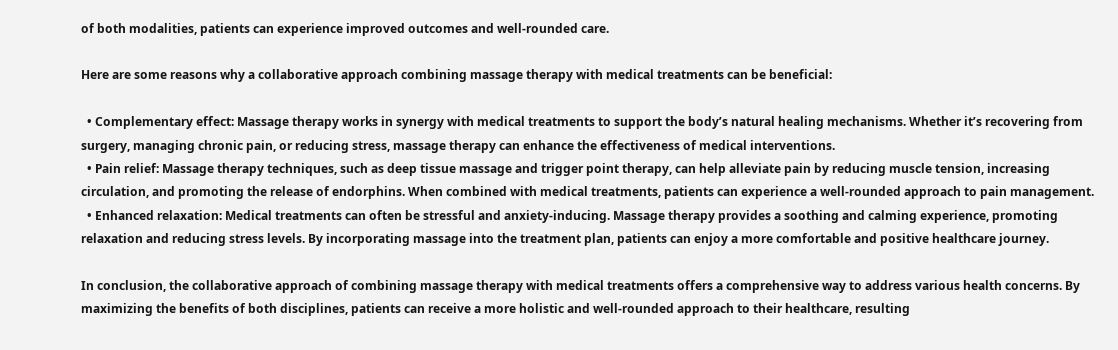of both modalities, patients can experience improved outcomes and well-rounded care.

Here are some reasons why a collaborative approach combining massage therapy with medical treatments can be beneficial:

  • Complementary effect: Massage therapy works in synergy with medical treatments to support the body’s natural healing mechanisms. Whether it’s recovering from surgery, managing chronic pain, or reducing stress, massage therapy can enhance the effectiveness of medical interventions.
  • Pain relief: Massage therapy techniques, such as deep tissue massage and trigger point therapy, can help alleviate pain by reducing muscle tension, increasing circulation, and promoting the release of endorphins. When combined with medical treatments, patients can experience a well-rounded approach to pain management.
  • Enhanced relaxation: Medical treatments can often be stressful and anxiety-inducing. Massage therapy provides a soothing and calming experience, promoting relaxation and reducing stress levels. By incorporating massage into the treatment plan, patients can enjoy a more comfortable and positive healthcare journey.

In conclusion, the collaborative approach of combining massage therapy with medical treatments offers a comprehensive way to address various health concerns. By maximizing the benefits of both disciplines, patients can receive a more holistic and well-rounded approach to their healthcare, resulting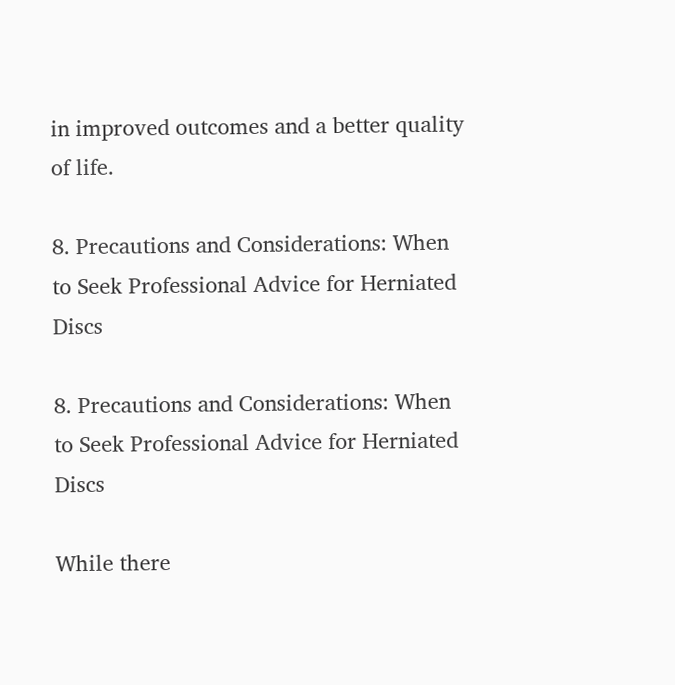in improved outcomes and a better quality of life.

8. Precautions and Considerations: When to Seek Professional Advice for Herniated Discs

8. Precautions and Considerations: When to Seek Professional Advice for Herniated Discs

While there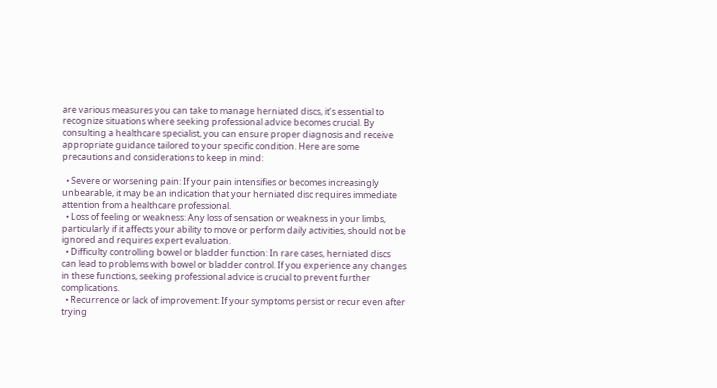are various measures you can take to manage herniated discs, it’s essential to recognize situations where seeking professional advice becomes crucial. By consulting a healthcare specialist, you can ensure proper diagnosis and receive appropriate guidance tailored to your specific condition. Here are some precautions and considerations to keep in mind:

  • Severe or worsening pain: If your pain intensifies or becomes increasingly unbearable, it may be an indication that your herniated disc requires immediate attention from a healthcare professional.
  • Loss of feeling or weakness: Any loss of sensation or weakness in your limbs, particularly if it affects your ability to move or perform daily activities, should not be ignored and requires expert evaluation.
  • Difficulty controlling bowel or bladder function: In rare cases, herniated discs can lead to problems with bowel or bladder control. If you experience any changes in these functions, seeking professional advice is crucial to prevent further complications.
  • Recurrence or lack of improvement: If your symptoms persist or recur even after trying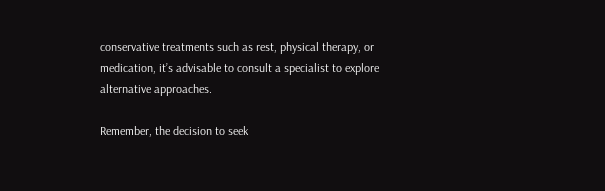conservative treatments such as rest, physical therapy, or medication, it’s advisable to consult a specialist to explore alternative approaches.

Remember, the decision to seek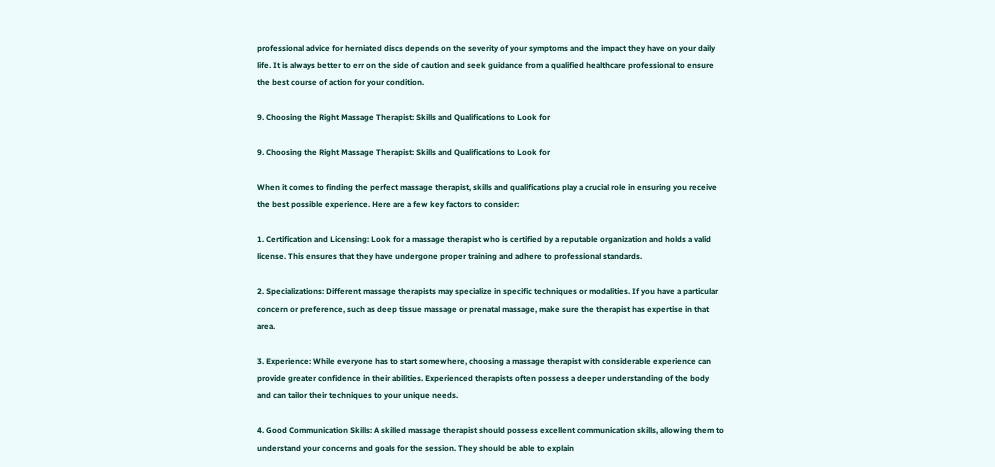professional advice for herniated discs depends on the severity of your symptoms and the impact they have on your daily life. It is always better to err on the side of caution and seek guidance from a qualified healthcare professional to ensure the best course of action for your condition.

9. Choosing the Right Massage Therapist: Skills and Qualifications to Look for

9. Choosing the Right Massage Therapist: Skills and Qualifications to Look for

When it comes to finding the perfect massage therapist, skills and qualifications play a crucial role in ensuring you receive the best possible experience. Here are a few key factors to consider:

1. Certification and Licensing: Look for a massage therapist who is certified by a reputable organization and holds a valid license. This ensures that they have undergone proper training and adhere to professional standards.

2. Specializations: Different massage therapists may specialize in specific techniques or modalities. If you have a particular concern or preference, such as deep tissue massage or prenatal massage, make sure the therapist has expertise in that area.

3. Experience: While everyone has to start somewhere, choosing a massage therapist with considerable experience can provide greater confidence in their abilities. Experienced therapists often possess a deeper understanding of the body and can tailor their techniques to your unique needs.

4. Good Communication Skills: A skilled massage therapist should possess excellent communication skills, allowing them to understand your concerns and goals for the session. They should be able to explain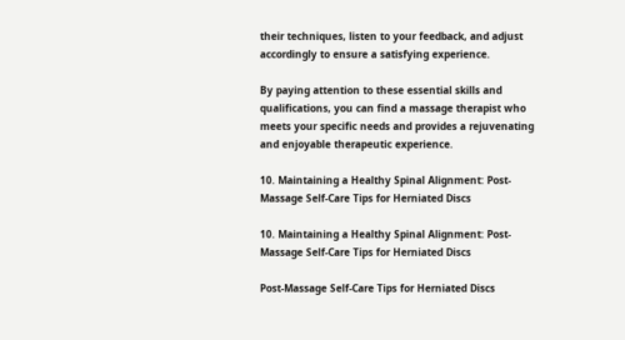their techniques, listen to your feedback, and adjust accordingly to ensure a satisfying experience.

By paying attention to these essential skills and qualifications, you can find a massage therapist who meets your specific needs and provides a rejuvenating and enjoyable therapeutic experience.

10. Maintaining a Healthy Spinal Alignment: Post-Massage Self-Care Tips for Herniated Discs

10. Maintaining a Healthy Spinal Alignment: Post-Massage Self-Care Tips for Herniated Discs

Post-Massage Self-Care Tips for Herniated Discs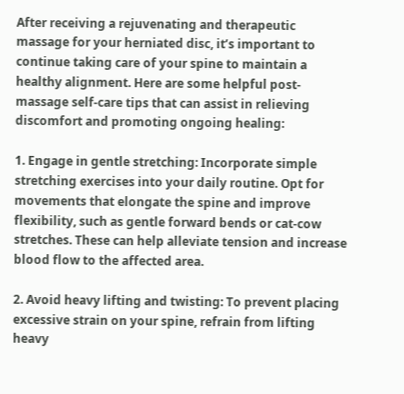After receiving a rejuvenating and therapeutic massage for your herniated disc, it’s important to continue taking care of your spine to maintain a healthy alignment. Here are some helpful post-massage self-care tips that can assist in relieving discomfort and promoting ongoing healing:

1. Engage in gentle stretching: Incorporate simple stretching exercises into your daily routine. Opt for movements that elongate the spine and improve flexibility, such as gentle forward bends or cat-cow stretches. These can help alleviate tension and increase blood flow to the affected area.

2. Avoid heavy lifting and twisting: To prevent placing excessive strain on your spine, refrain from lifting heavy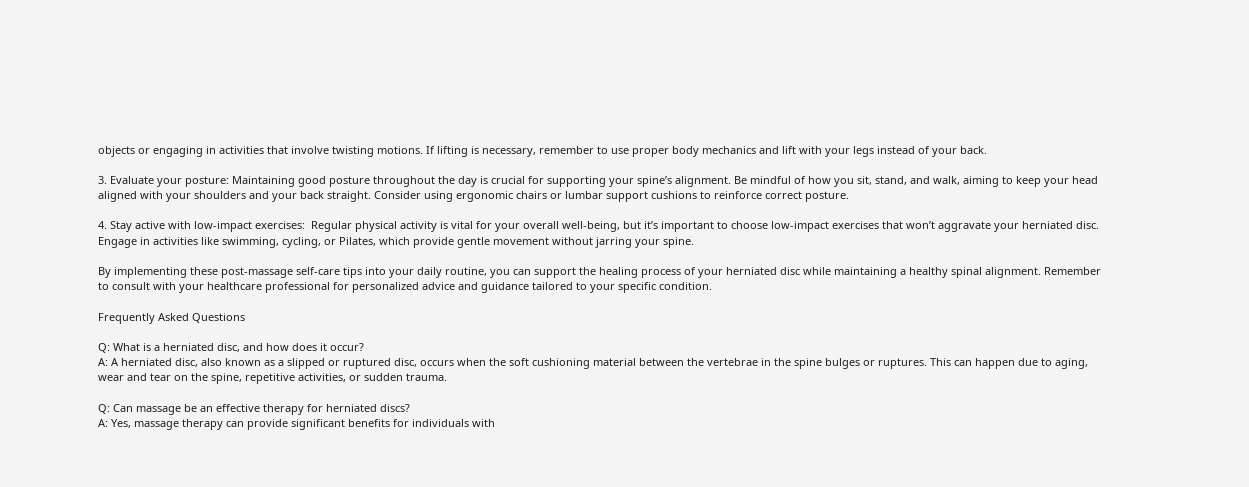objects or engaging in activities that involve twisting motions. If lifting is necessary, remember to use proper body mechanics and lift with your legs instead of your back.

3. Evaluate your posture: Maintaining good posture throughout the day is crucial for supporting your spine’s alignment. Be mindful of how you sit, stand, and walk, aiming to keep your head aligned with your shoulders and your back straight. Consider using ergonomic chairs or lumbar support cushions to reinforce correct posture.

4. Stay active with low-impact exercises:  Regular physical activity is vital for your overall well-being, but it’s important to choose low-impact exercises that won’t aggravate your herniated disc. Engage in activities like swimming, cycling, or Pilates, which provide gentle movement without jarring your spine.

By implementing these post-massage self-care tips into your daily routine, you can support the healing process of your herniated disc while maintaining a healthy spinal alignment. Remember to consult with your healthcare professional for personalized advice and guidance tailored to your specific condition.

Frequently Asked Questions

Q: What is a herniated disc, and how does it occur?
A: A herniated disc, also known as a slipped or ruptured disc, occurs when the soft cushioning material between the vertebrae in the spine bulges or ruptures. This can happen due to aging, wear and tear on the spine, repetitive activities, or sudden trauma.

Q: Can massage be an effective therapy for herniated discs?
A: Yes, massage therapy can provide significant benefits for individuals with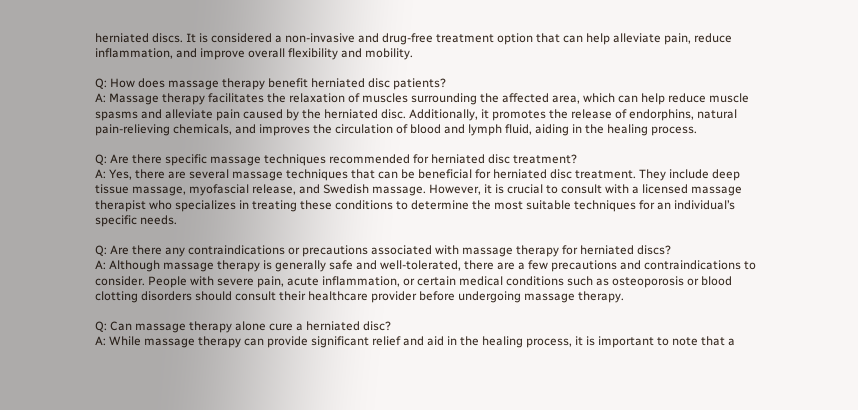herniated discs. It is considered a non-invasive and drug-free treatment option that can help alleviate pain, reduce inflammation, and improve overall flexibility and mobility.

Q: How does massage therapy benefit herniated disc patients?
A: Massage therapy facilitates the relaxation of muscles surrounding the affected area, which can help reduce muscle spasms and alleviate pain caused by the herniated disc. Additionally, it promotes the release of endorphins, natural pain-relieving chemicals, and improves the circulation of blood and lymph fluid, aiding in the healing process.

Q: Are there specific massage techniques recommended for herniated disc treatment?
A: Yes, there are several massage techniques that can be beneficial for herniated disc treatment. They include deep tissue massage, myofascial release, and Swedish massage. However, it is crucial to consult with a licensed massage therapist who specializes in treating these conditions to determine the most suitable techniques for an individual’s specific needs.

Q: Are there any contraindications or precautions associated with massage therapy for herniated discs?
A: Although massage therapy is generally safe and well-tolerated, there are a few precautions and contraindications to consider. People with severe pain, acute inflammation, or certain medical conditions such as osteoporosis or blood clotting disorders should consult their healthcare provider before undergoing massage therapy.

Q: Can massage therapy alone cure a herniated disc?
A: While massage therapy can provide significant relief and aid in the healing process, it is important to note that a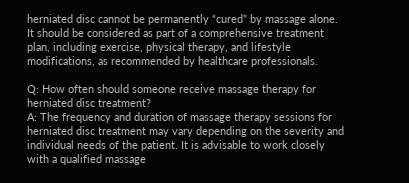herniated disc cannot be permanently “cured” by massage alone. It should be considered as part of a comprehensive treatment plan, including exercise, physical therapy, and lifestyle modifications, as recommended by healthcare professionals.

Q: How often should someone receive massage therapy for herniated disc treatment?
A: The frequency and duration of massage therapy sessions for herniated disc treatment may vary depending on the severity and individual needs of the patient. It is advisable to work closely with a qualified massage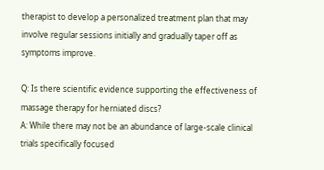therapist to develop a personalized treatment plan that may involve regular sessions initially and gradually taper off as symptoms improve.

Q: Is there scientific evidence supporting the effectiveness of massage therapy for herniated discs?
A: While there may not be an abundance of large-scale clinical trials specifically focused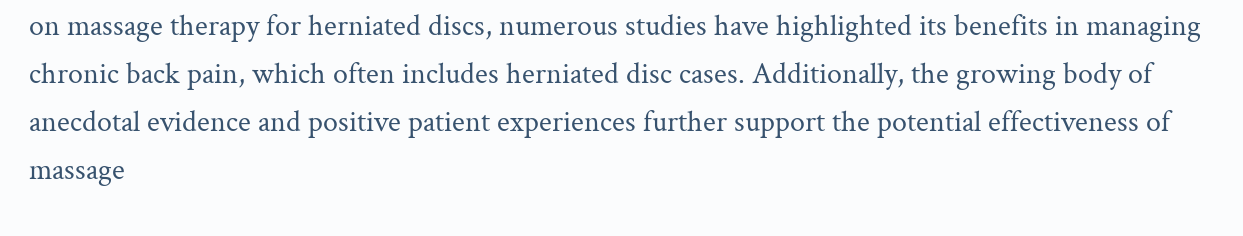on massage therapy for herniated discs, numerous studies have highlighted its benefits in managing chronic back pain, which often includes herniated disc cases. Additionally, the growing body of anecdotal evidence and positive patient experiences further support the potential effectiveness of massage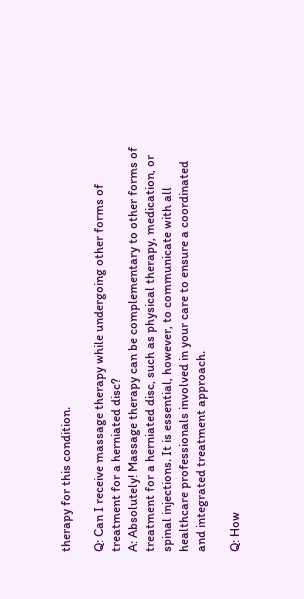therapy for this condition.

Q: Can I receive massage therapy while undergoing other forms of treatment for a herniated disc?
A: Absolutely! Massage therapy can be complementary to other forms of treatment for a herniated disc, such as physical therapy, medication, or spinal injections. It is essential, however, to communicate with all healthcare professionals involved in your care to ensure a coordinated and integrated treatment approach.

Q: How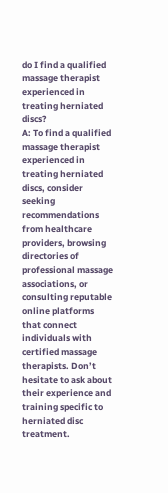do I find a qualified massage therapist experienced in treating herniated discs?
A: To find a qualified massage therapist experienced in treating herniated discs, consider seeking recommendations from healthcare providers, browsing directories of professional massage associations, or consulting reputable online platforms that connect individuals with certified massage therapists. Don’t hesitate to ask about their experience and training specific to herniated disc treatment.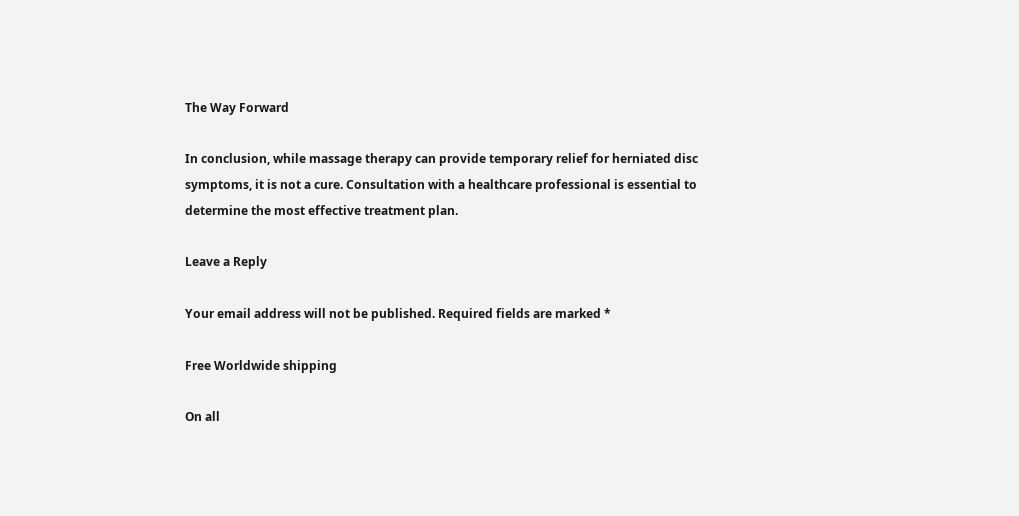The Way Forward

In conclusion, while massage therapy can provide temporary relief for herniated disc symptoms, it is not a cure. Consultation with a healthcare professional is essential to determine the most effective treatment plan.

Leave a Reply

Your email address will not be published. Required fields are marked *

Free Worldwide shipping

On all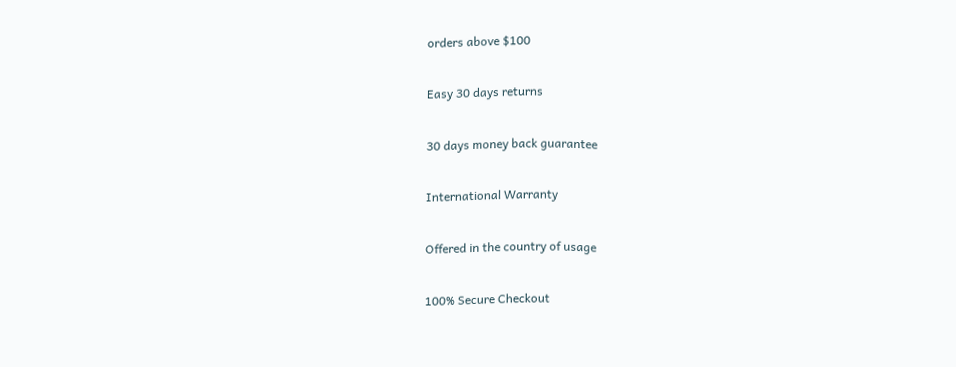orders above $100

Easy 30 days returns

30 days money back guarantee

International Warranty

Offered in the country of usage

100% Secure Checkout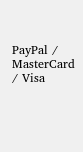PayPal / MasterCard / Visa